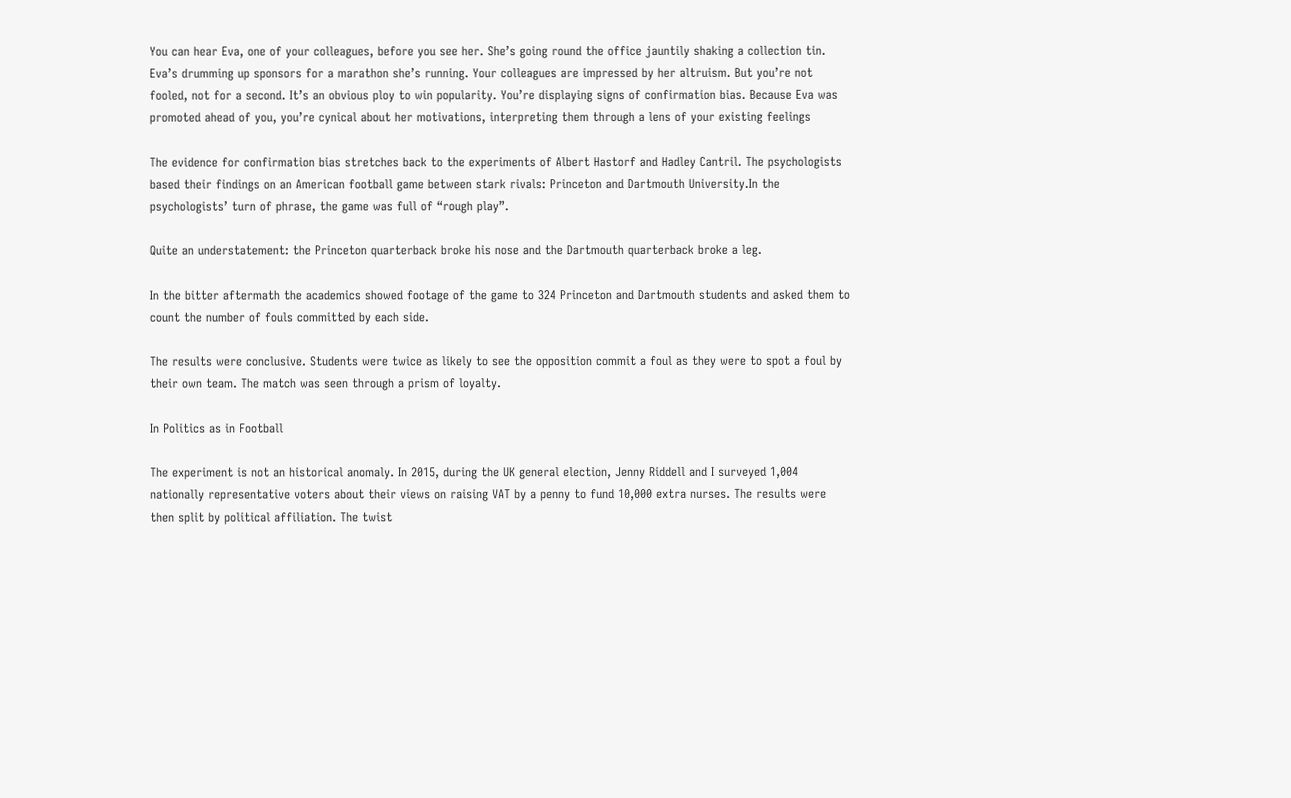You can hear Eva, one of your colleagues, before you see her. She’s going round the office jauntily shaking a collection tin. Eva’s drumming up sponsors for a marathon she’s running. Your colleagues are impressed by her altruism. But you’re not fooled, not for a second. It’s an obvious ploy to win popularity. You’re displaying signs of confirmation bias. Because Eva was promoted ahead of you, you’re cynical about her motivations, interpreting them through a lens of your existing feelings

The evidence for confirmation bias stretches back to the experiments of Albert Hastorf and Hadley Cantril. The psychologists based their findings on an American football game between stark rivals: Princeton and Dartmouth University.In the psychologists’ turn of phrase, the game was full of “rough play”.

Quite an understatement: the Princeton quarterback broke his nose and the Dartmouth quarterback broke a leg.

In the bitter aftermath the academics showed footage of the game to 324 Princeton and Dartmouth students and asked them to count the number of fouls committed by each side.

The results were conclusive. Students were twice as likely to see the opposition commit a foul as they were to spot a foul by their own team. The match was seen through a prism of loyalty.

In Politics as in Football

The experiment is not an historical anomaly. In 2015, during the UK general election, Jenny Riddell and I surveyed 1,004 nationally representative voters about their views on raising VAT by a penny to fund 10,000 extra nurses. The results were then split by political affiliation. The twist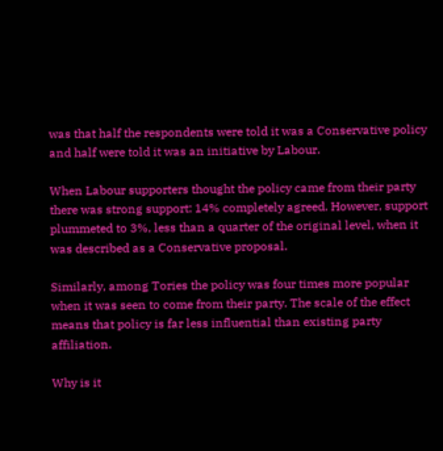was that half the respondents were told it was a Conservative policy and half were told it was an initiative by Labour.

When Labour supporters thought the policy came from their party there was strong support: 14% completely agreed. However, support plummeted to 3%, less than a quarter of the original level, when it was described as a Conservative proposal.

Similarly, among Tories the policy was four times more popular when it was seen to come from their party. The scale of the effect means that policy is far less influential than existing party affiliation.

Why is it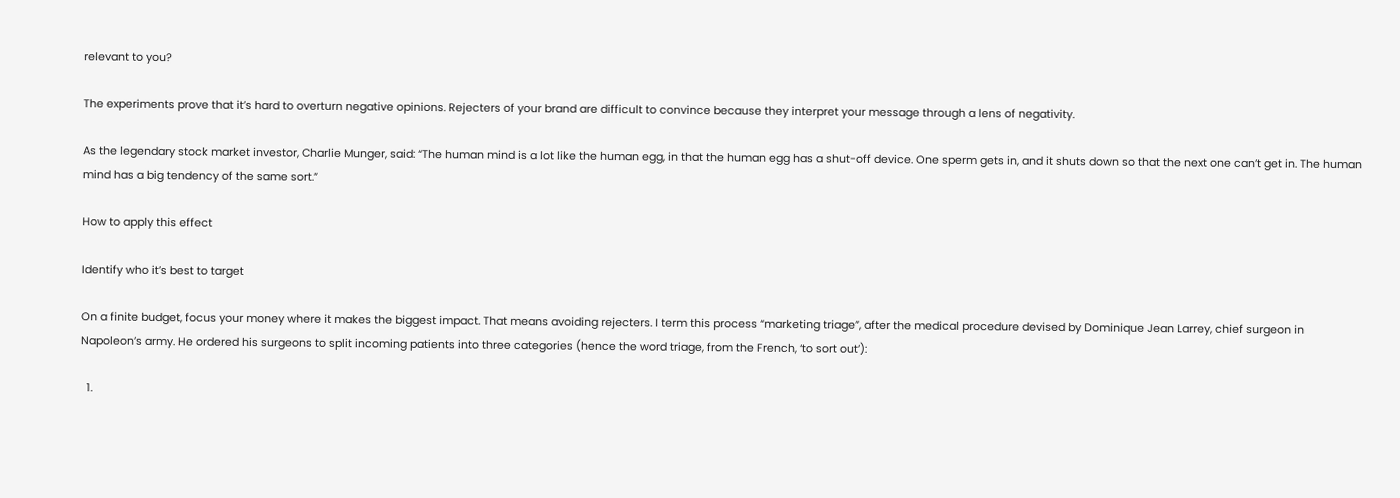relevant to you?

The experiments prove that it’s hard to overturn negative opinions. Rejecters of your brand are difficult to convince because they interpret your message through a lens of negativity.

As the legendary stock market investor, Charlie Munger, said: “The human mind is a lot like the human egg, in that the human egg has a shut-off device. One sperm gets in, and it shuts down so that the next one can’t get in. The human mind has a big tendency of the same sort.”

How to apply this effect

Identify who it’s best to target

On a finite budget, focus your money where it makes the biggest impact. That means avoiding rejecters. I term this process “marketing triage”, after the medical procedure devised by Dominique Jean Larrey, chief surgeon in Napoleon’s army. He ordered his surgeons to split incoming patients into three categories (hence the word triage, from the French, ‘to sort out’):

  1.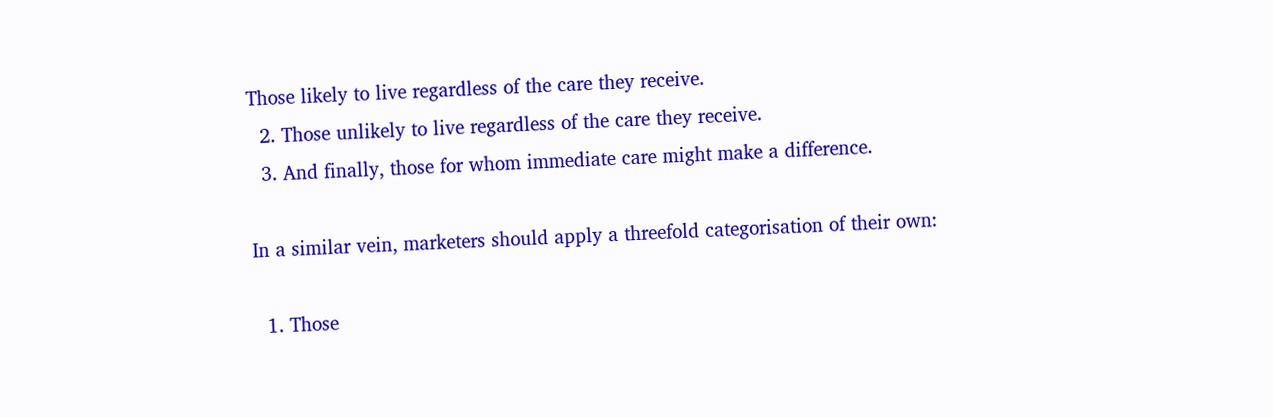Those likely to live regardless of the care they receive.
  2. Those unlikely to live regardless of the care they receive.
  3. And finally, those for whom immediate care might make a difference.

In a similar vein, marketers should apply a threefold categorisation of their own:

  1. Those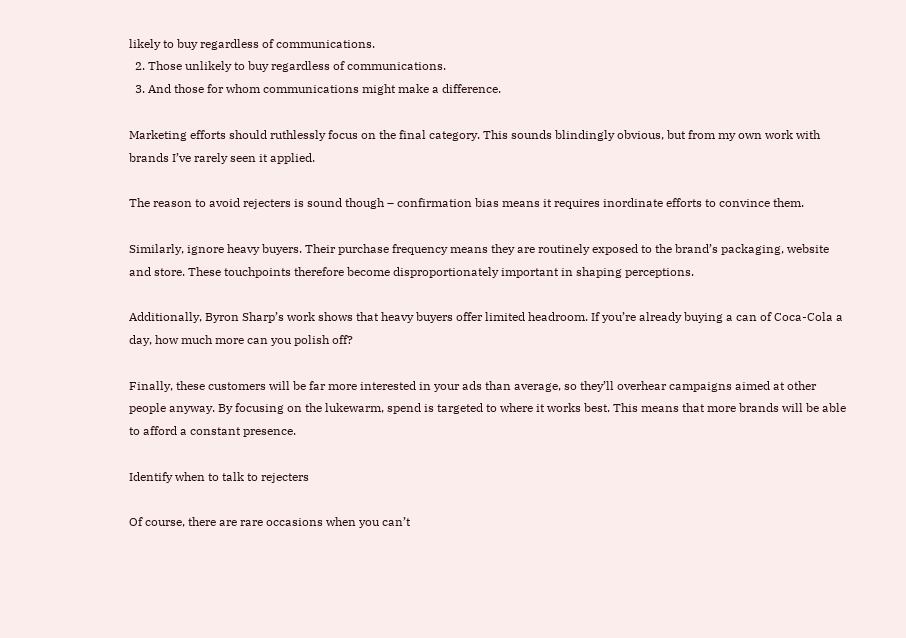likely to buy regardless of communications.
  2. Those unlikely to buy regardless of communications.
  3. And those for whom communications might make a difference.

Marketing efforts should ruthlessly focus on the final category. This sounds blindingly obvious, but from my own work with brands I’ve rarely seen it applied.

The reason to avoid rejecters is sound though – confirmation bias means it requires inordinate efforts to convince them.

Similarly, ignore heavy buyers. Their purchase frequency means they are routinely exposed to the brand’s packaging, website and store. These touchpoints therefore become disproportionately important in shaping perceptions.

Additionally, Byron Sharp’s work shows that heavy buyers offer limited headroom. If you’re already buying a can of Coca-Cola a day, how much more can you polish off?

Finally, these customers will be far more interested in your ads than average, so they’ll overhear campaigns aimed at other people anyway. By focusing on the lukewarm, spend is targeted to where it works best. This means that more brands will be able to afford a constant presence.

Identify when to talk to rejecters

Of course, there are rare occasions when you can’t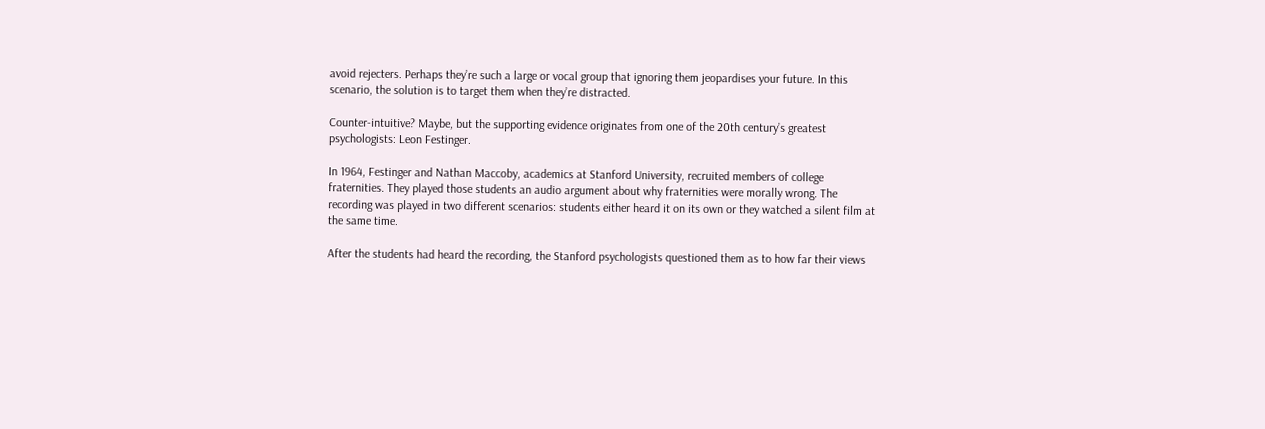avoid rejecters. Perhaps they’re such a large or vocal group that ignoring them jeopardises your future. In this scenario, the solution is to target them when they’re distracted.

Counter-intuitive? Maybe, but the supporting evidence originates from one of the 20th century’s greatest psychologists: Leon Festinger.

In 1964, Festinger and Nathan Maccoby, academics at Stanford University, recruited members of college fraternities. They played those students an audio argument about why fraternities were morally wrong. The recording was played in two different scenarios: students either heard it on its own or they watched a silent film at the same time.

After the students had heard the recording, the Stanford psychologists questioned them as to how far their views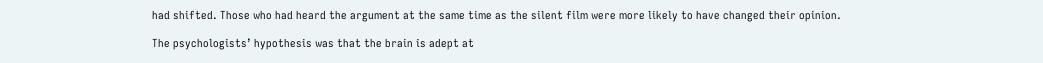had shifted. Those who had heard the argument at the same time as the silent film were more likely to have changed their opinion.

The psychologists’ hypothesis was that the brain is adept at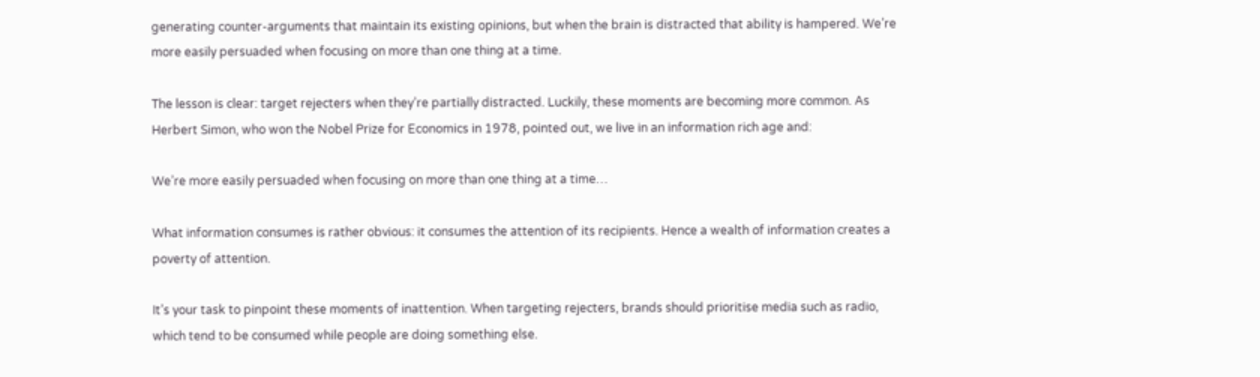generating counter-arguments that maintain its existing opinions, but when the brain is distracted that ability is hampered. We’re more easily persuaded when focusing on more than one thing at a time.

The lesson is clear: target rejecters when they’re partially distracted. Luckily, these moments are becoming more common. As Herbert Simon, who won the Nobel Prize for Economics in 1978, pointed out, we live in an information rich age and:

We’re more easily persuaded when focusing on more than one thing at a time…

What information consumes is rather obvious: it consumes the attention of its recipients. Hence a wealth of information creates a poverty of attention.

It’s your task to pinpoint these moments of inattention. When targeting rejecters, brands should prioritise media such as radio, which tend to be consumed while people are doing something else.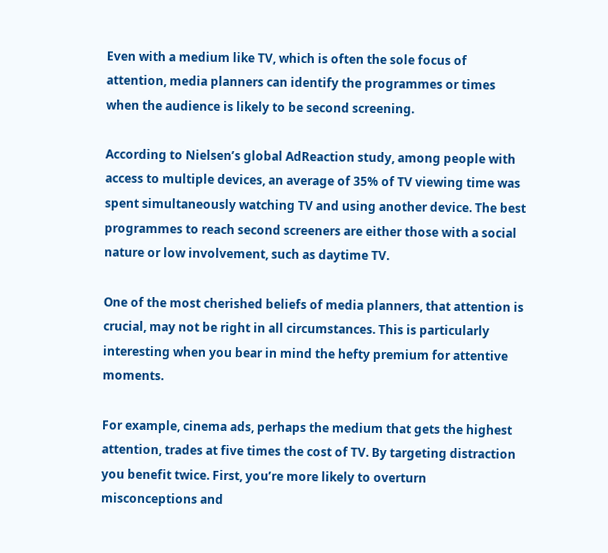Even with a medium like TV, which is often the sole focus of attention, media planners can identify the programmes or times when the audience is likely to be second screening.

According to Nielsen’s global AdReaction study, among people with access to multiple devices, an average of 35% of TV viewing time was spent simultaneously watching TV and using another device. The best programmes to reach second screeners are either those with a social nature or low involvement, such as daytime TV.

One of the most cherished beliefs of media planners, that attention is crucial, may not be right in all circumstances. This is particularly interesting when you bear in mind the hefty premium for attentive moments.

For example, cinema ads, perhaps the medium that gets the highest attention, trades at five times the cost of TV. By targeting distraction you benefit twice. First, you’re more likely to overturn misconceptions and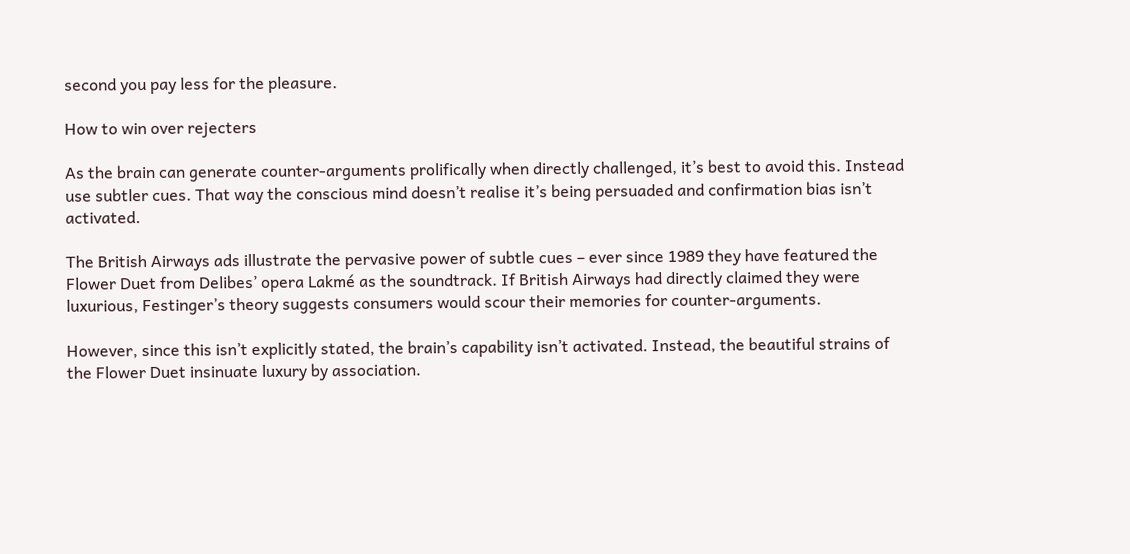second you pay less for the pleasure.

How to win over rejecters

As the brain can generate counter-arguments prolifically when directly challenged, it’s best to avoid this. Instead use subtler cues. That way the conscious mind doesn’t realise it’s being persuaded and confirmation bias isn’t activated.

The British Airways ads illustrate the pervasive power of subtle cues – ever since 1989 they have featured the Flower Duet from Delibes’ opera Lakmé as the soundtrack. If British Airways had directly claimed they were luxurious, Festinger’s theory suggests consumers would scour their memories for counter-arguments.

However, since this isn’t explicitly stated, the brain’s capability isn’t activated. Instead, the beautiful strains of the Flower Duet insinuate luxury by association.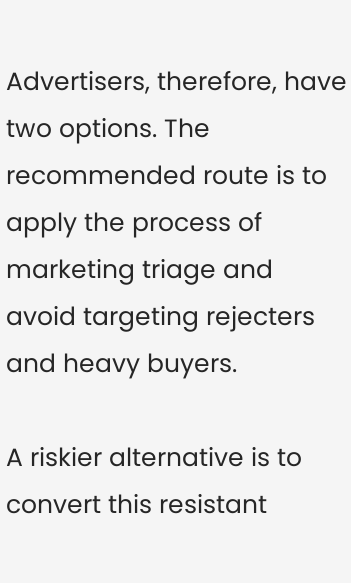Advertisers, therefore, have two options. The recommended route is to apply the process of marketing triage and avoid targeting rejecters and heavy buyers.

A riskier alternative is to convert this resistant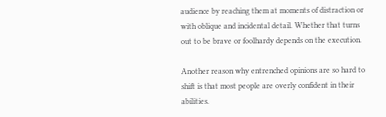audience by reaching them at moments of distraction or with oblique and incidental detail. Whether that turns out to be brave or foolhardy depends on the execution.

Another reason why entrenched opinions are so hard to shift is that most people are overly confident in their abilities.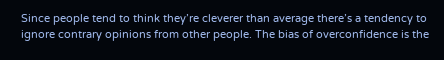Since people tend to think they’re cleverer than average there’s a tendency to ignore contrary opinions from other people. The bias of overconfidence is the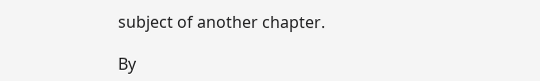subject of another chapter.

By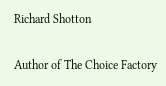Richard Shotton

Author of The Choice Factory